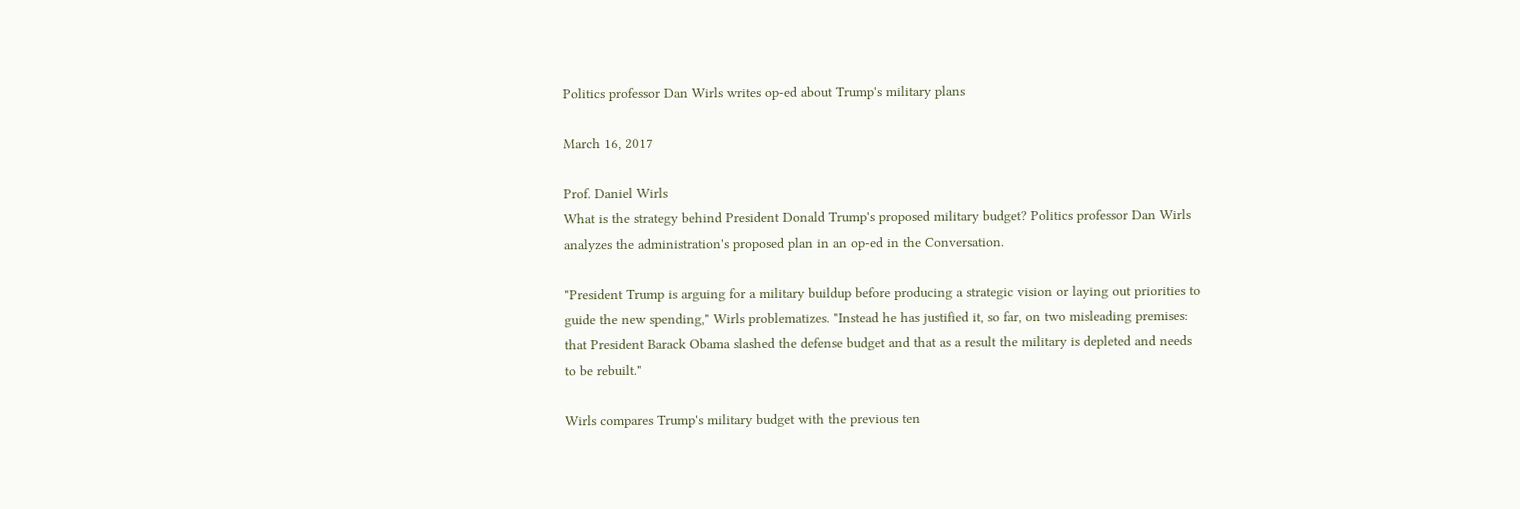Politics professor Dan Wirls writes op-ed about Trump's military plans

March 16, 2017

Prof. Daniel Wirls
What is the strategy behind President Donald Trump's proposed military budget? Politics professor Dan Wirls analyzes the administration's proposed plan in an op-ed in the Conversation.

"President Trump is arguing for a military buildup before producing a strategic vision or laying out priorities to guide the new spending," Wirls problematizes. "Instead he has justified it, so far, on two misleading premises: that President Barack Obama slashed the defense budget and that as a result the military is depleted and needs to be rebuilt."

Wirls compares Trump's military budget with the previous ten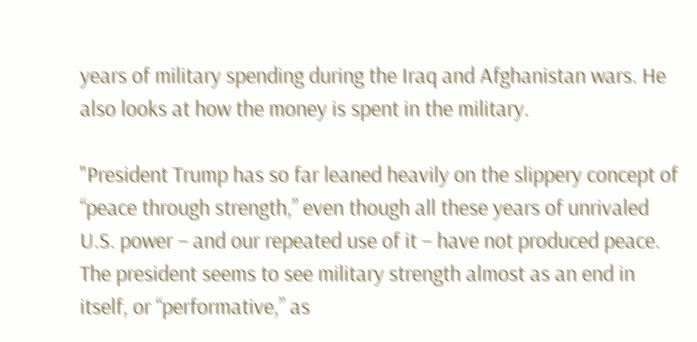years of military spending during the Iraq and Afghanistan wars. He also looks at how the money is spent in the military.

"President Trump has so far leaned heavily on the slippery concept of “peace through strength,” even though all these years of unrivaled U.S. power – and our repeated use of it – have not produced peace. The president seems to see military strength almost as an end in itself, or “performative,” as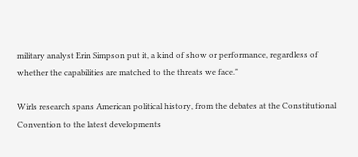military analyst Erin Simpson put it, a kind of show or performance, regardless of whether the capabilities are matched to the threats we face."

Wirls research spans American political history, from the debates at the Constitutional Convention to the latest developments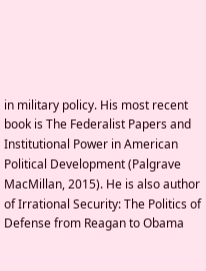in military policy. His most recent book is The Federalist Papers and Institutional Power in American Political Development (Palgrave MacMillan, 2015). He is also author of Irrational Security: The Politics of Defense from Reagan to Obama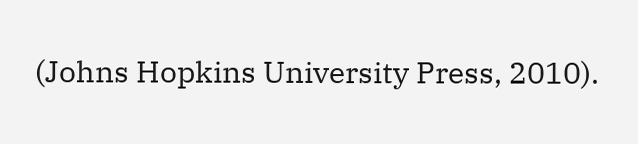(Johns Hopkins University Press, 2010).